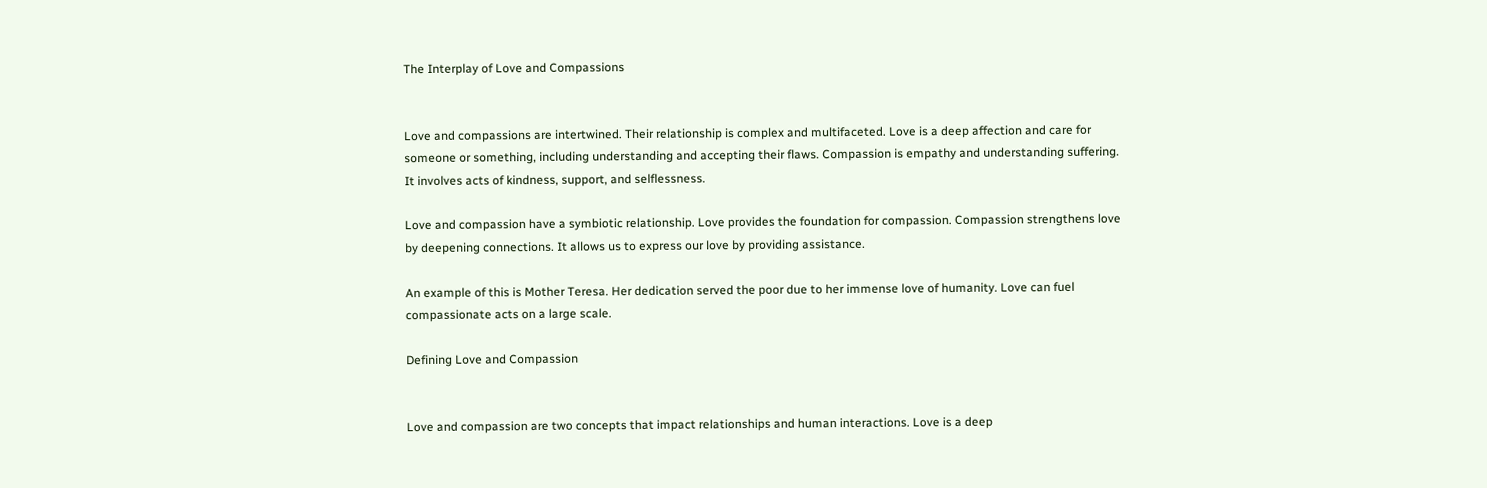The Interplay of Love and Compassions


Love and compassions are intertwined. Their relationship is complex and multifaceted. Love is a deep affection and care for someone or something, including understanding and accepting their flaws. Compassion is empathy and understanding suffering. It involves acts of kindness, support, and selflessness.

Love and compassion have a symbiotic relationship. Love provides the foundation for compassion. Compassion strengthens love by deepening connections. It allows us to express our love by providing assistance.

An example of this is Mother Teresa. Her dedication served the poor due to her immense love of humanity. Love can fuel compassionate acts on a large scale.

Defining Love and Compassion


Love and compassion are two concepts that impact relationships and human interactions. Love is a deep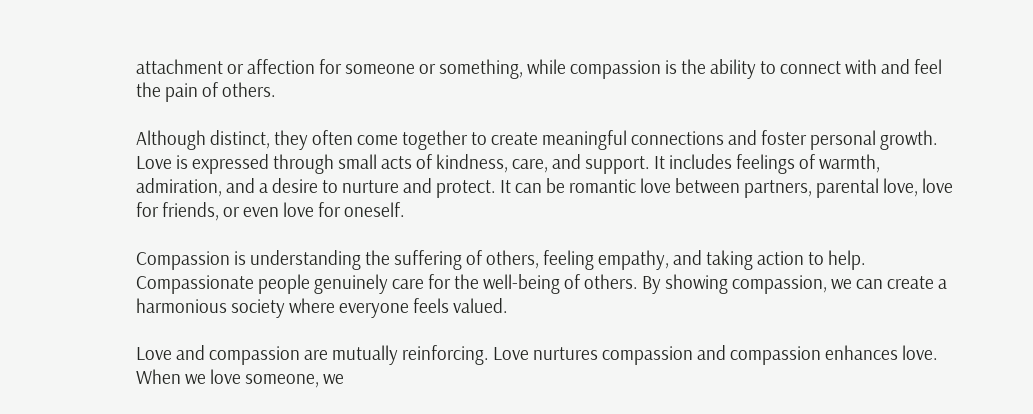attachment or affection for someone or something, while compassion is the ability to connect with and feel the pain of others.

Although distinct, they often come together to create meaningful connections and foster personal growth. Love is expressed through small acts of kindness, care, and support. It includes feelings of warmth, admiration, and a desire to nurture and protect. It can be romantic love between partners, parental love, love for friends, or even love for oneself.

Compassion is understanding the suffering of others, feeling empathy, and taking action to help. Compassionate people genuinely care for the well-being of others. By showing compassion, we can create a harmonious society where everyone feels valued.

Love and compassion are mutually reinforcing. Love nurtures compassion and compassion enhances love. When we love someone, we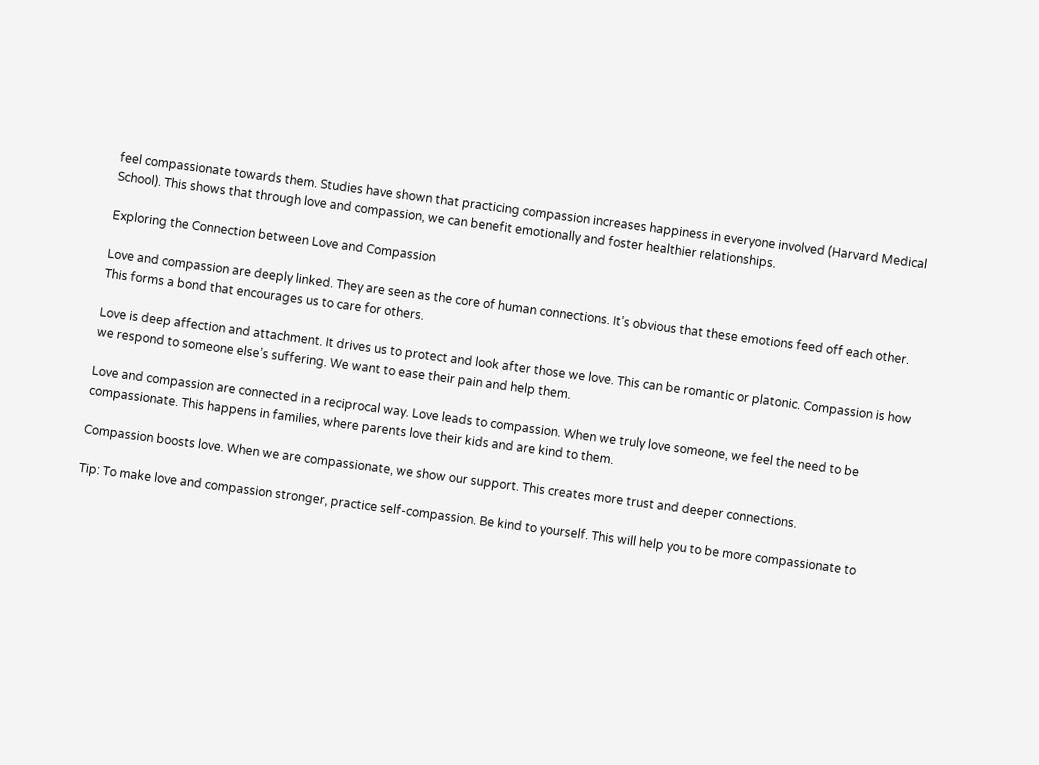feel compassionate towards them. Studies have shown that practicing compassion increases happiness in everyone involved (Harvard Medical School). This shows that through love and compassion, we can benefit emotionally and foster healthier relationships.

Exploring the Connection between Love and Compassion

Love and compassion are deeply linked. They are seen as the core of human connections. It’s obvious that these emotions feed off each other. This forms a bond that encourages us to care for others.

Love is deep affection and attachment. It drives us to protect and look after those we love. This can be romantic or platonic. Compassion is how we respond to someone else’s suffering. We want to ease their pain and help them.

Love and compassion are connected in a reciprocal way. Love leads to compassion. When we truly love someone, we feel the need to be compassionate. This happens in families, where parents love their kids and are kind to them.

Compassion boosts love. When we are compassionate, we show our support. This creates more trust and deeper connections.

Tip: To make love and compassion stronger, practice self-compassion. Be kind to yourself. This will help you to be more compassionate to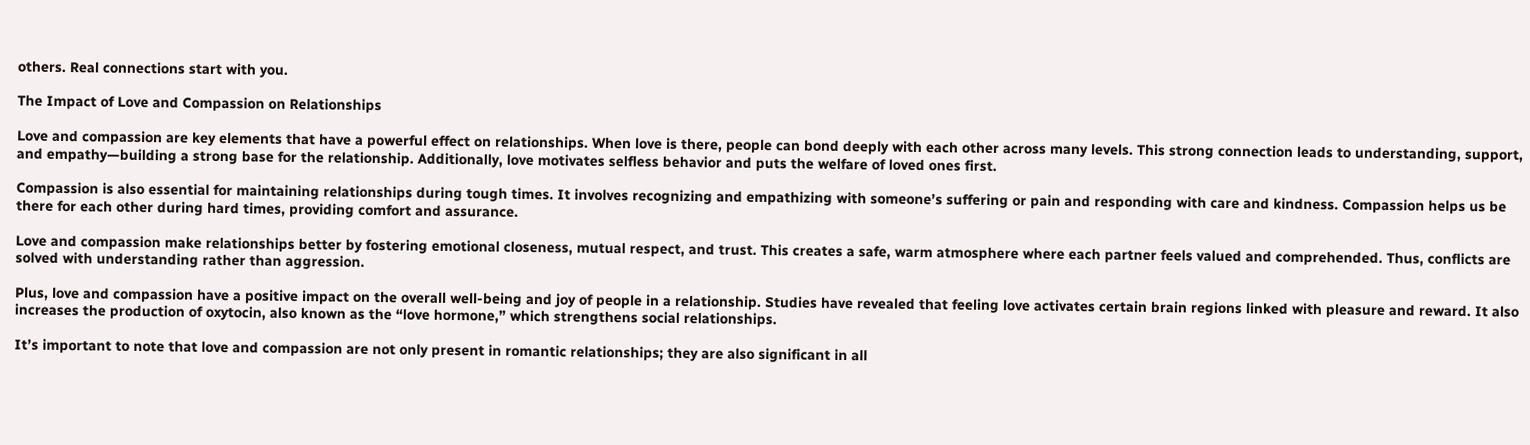others. Real connections start with you.

The Impact of Love and Compassion on Relationships

Love and compassion are key elements that have a powerful effect on relationships. When love is there, people can bond deeply with each other across many levels. This strong connection leads to understanding, support, and empathy—building a strong base for the relationship. Additionally, love motivates selfless behavior and puts the welfare of loved ones first.

Compassion is also essential for maintaining relationships during tough times. It involves recognizing and empathizing with someone’s suffering or pain and responding with care and kindness. Compassion helps us be there for each other during hard times, providing comfort and assurance.

Love and compassion make relationships better by fostering emotional closeness, mutual respect, and trust. This creates a safe, warm atmosphere where each partner feels valued and comprehended. Thus, conflicts are solved with understanding rather than aggression.

Plus, love and compassion have a positive impact on the overall well-being and joy of people in a relationship. Studies have revealed that feeling love activates certain brain regions linked with pleasure and reward. It also increases the production of oxytocin, also known as the “love hormone,” which strengthens social relationships.

It’s important to note that love and compassion are not only present in romantic relationships; they are also significant in all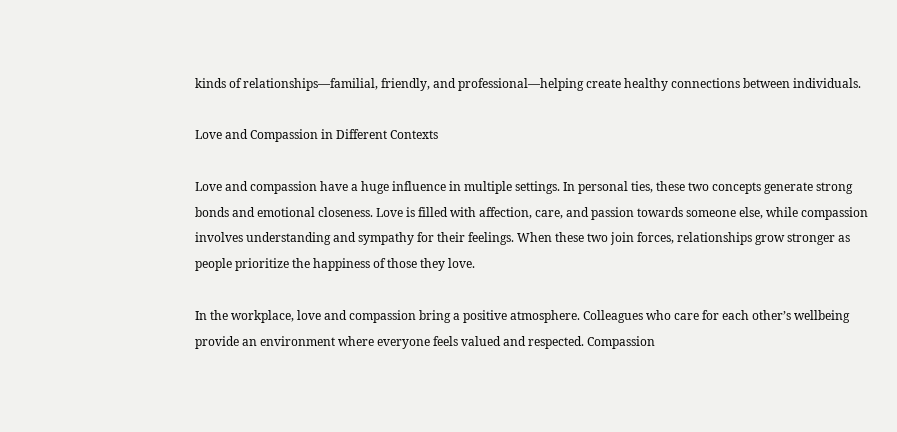kinds of relationships—familial, friendly, and professional—helping create healthy connections between individuals.

Love and Compassion in Different Contexts

Love and compassion have a huge influence in multiple settings. In personal ties, these two concepts generate strong bonds and emotional closeness. Love is filled with affection, care, and passion towards someone else, while compassion involves understanding and sympathy for their feelings. When these two join forces, relationships grow stronger as people prioritize the happiness of those they love.

In the workplace, love and compassion bring a positive atmosphere. Colleagues who care for each other’s wellbeing provide an environment where everyone feels valued and respected. Compassion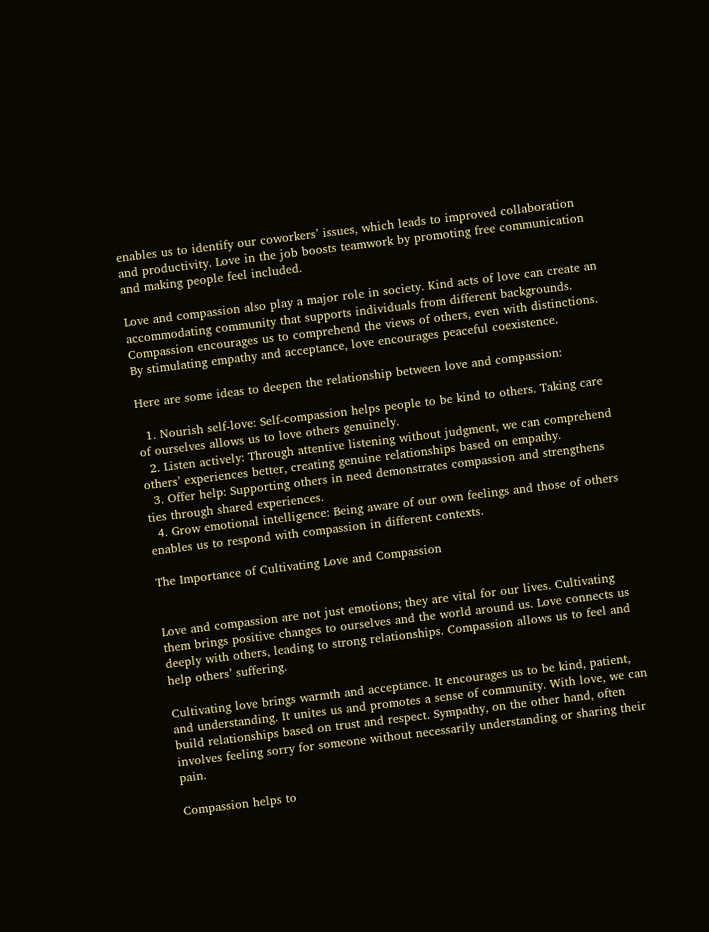enables us to identify our coworkers’ issues, which leads to improved collaboration and productivity. Love in the job boosts teamwork by promoting free communication and making people feel included.

Love and compassion also play a major role in society. Kind acts of love can create an accommodating community that supports individuals from different backgrounds. Compassion encourages us to comprehend the views of others, even with distinctions. By stimulating empathy and acceptance, love encourages peaceful coexistence.

Here are some ideas to deepen the relationship between love and compassion:

  1. Nourish self-love: Self-compassion helps people to be kind to others. Taking care of ourselves allows us to love others genuinely.
  2. Listen actively: Through attentive listening without judgment, we can comprehend others’ experiences better, creating genuine relationships based on empathy.
  3. Offer help: Supporting others in need demonstrates compassion and strengthens ties through shared experiences.
  4. Grow emotional intelligence: Being aware of our own feelings and those of others enables us to respond with compassion in different contexts.

The Importance of Cultivating Love and Compassion


Love and compassion are not just emotions; they are vital for our lives. Cultivating them brings positive changes to ourselves and the world around us. Love connects us deeply with others, leading to strong relationships. Compassion allows us to feel and help others’ suffering.

Cultivating love brings warmth and acceptance. It encourages us to be kind, patient, and understanding. It unites us and promotes a sense of community. With love, we can build relationships based on trust and respect. Sympathy, on the other hand, often involves feeling sorry for someone without necessarily understanding or sharing their pain.

Compassion helps to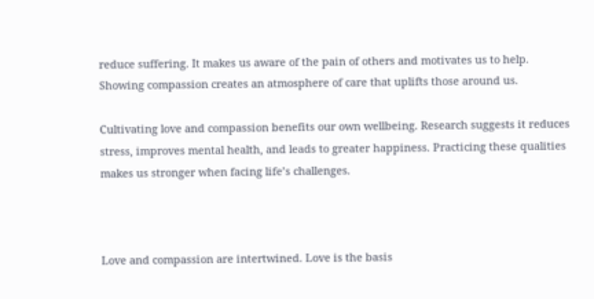reduce suffering. It makes us aware of the pain of others and motivates us to help. Showing compassion creates an atmosphere of care that uplifts those around us.

Cultivating love and compassion benefits our own wellbeing. Research suggests it reduces stress, improves mental health, and leads to greater happiness. Practicing these qualities makes us stronger when facing life’s challenges.



Love and compassion are intertwined. Love is the basis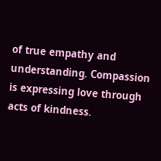of true empathy and understanding. Compassion is expressing love through acts of kindness.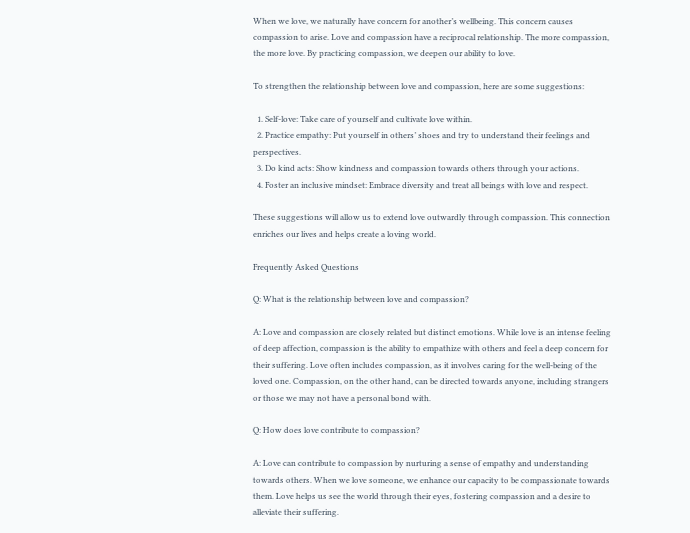When we love, we naturally have concern for another’s wellbeing. This concern causes compassion to arise. Love and compassion have a reciprocal relationship. The more compassion, the more love. By practicing compassion, we deepen our ability to love.

To strengthen the relationship between love and compassion, here are some suggestions:

  1. Self-love: Take care of yourself and cultivate love within.
  2. Practice empathy: Put yourself in others’ shoes and try to understand their feelings and perspectives.
  3. Do kind acts: Show kindness and compassion towards others through your actions.
  4. Foster an inclusive mindset: Embrace diversity and treat all beings with love and respect.

These suggestions will allow us to extend love outwardly through compassion. This connection enriches our lives and helps create a loving world.

Frequently Asked Questions

Q: What is the relationship between love and compassion?

A: Love and compassion are closely related but distinct emotions. While love is an intense feeling of deep affection, compassion is the ability to empathize with others and feel a deep concern for their suffering. Love often includes compassion, as it involves caring for the well-being of the loved one. Compassion, on the other hand, can be directed towards anyone, including strangers or those we may not have a personal bond with.

Q: How does love contribute to compassion?

A: Love can contribute to compassion by nurturing a sense of empathy and understanding towards others. When we love someone, we enhance our capacity to be compassionate towards them. Love helps us see the world through their eyes, fostering compassion and a desire to alleviate their suffering.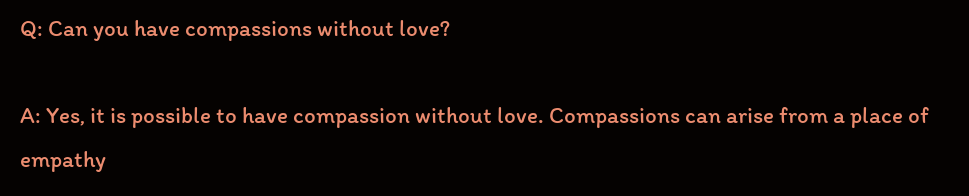Q: Can you have compassions without love?

A: Yes, it is possible to have compassion without love. Compassions can arise from a place of empathy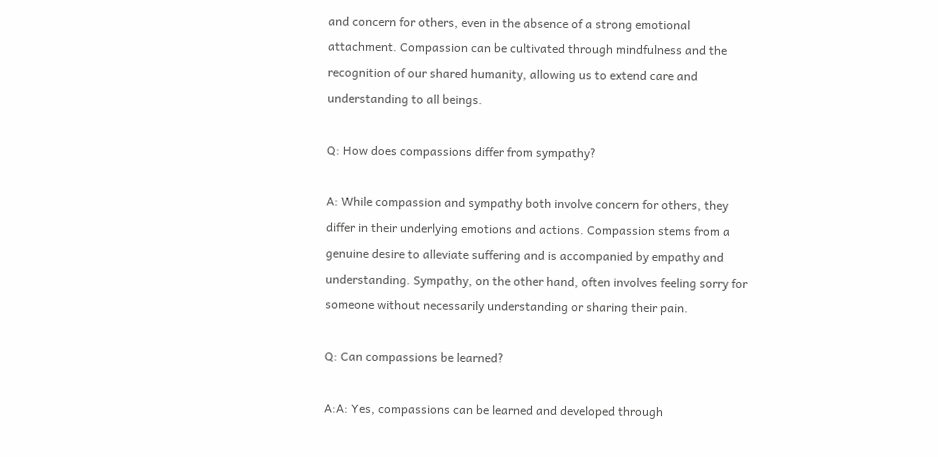and concern for others, even in the absence of a strong emotional attachment. Compassion can be cultivated through mindfulness and the recognition of our shared humanity, allowing us to extend care and understanding to all beings.

Q: How does compassions differ from sympathy?

A: While compassion and sympathy both involve concern for others, they differ in their underlying emotions and actions. Compassion stems from a genuine desire to alleviate suffering and is accompanied by empathy and understanding. Sympathy, on the other hand, often involves feeling sorry for someone without necessarily understanding or sharing their pain.

Q: Can compassions be learned?

A:A: Yes, compassions can be learned and developed through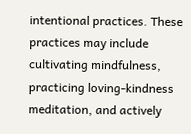intentional practices. These practices may include cultivating mindfulness, practicing loving-kindness meditation, and actively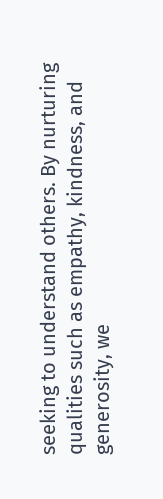seeking to understand others. By nurturing qualities such as empathy, kindness, and generosity, we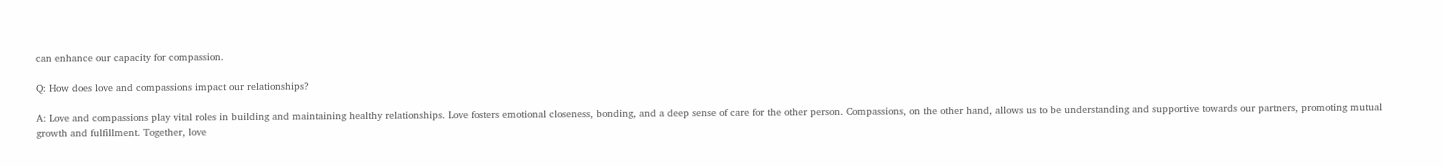can enhance our capacity for compassion.

Q: How does love and compassions impact our relationships?

A: Love and compassions play vital roles in building and maintaining healthy relationships. Love fosters emotional closeness, bonding, and a deep sense of care for the other person. Compassions, on the other hand, allows us to be understanding and supportive towards our partners, promoting mutual growth and fulfillment. Together, love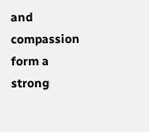and compassion form a strong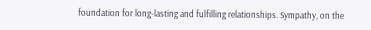foundation for long-lasting and fulfilling relationships. Sympathy, on the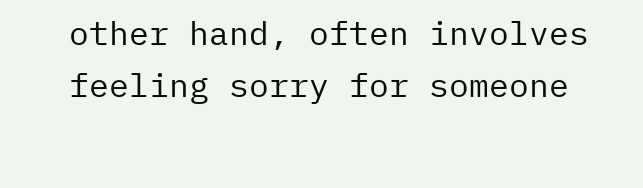other hand, often involves feeling sorry for someone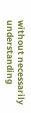without necessarily understanding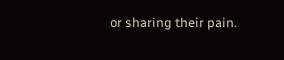or sharing their pain.